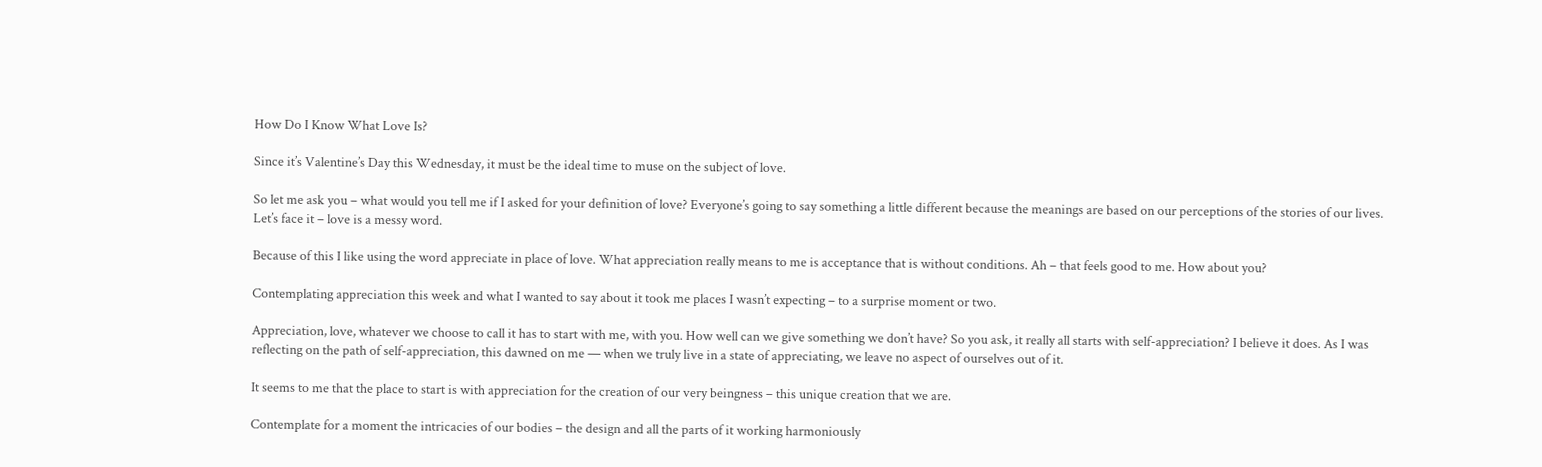How Do I Know What Love Is?

Since it’s Valentine’s Day this Wednesday, it must be the ideal time to muse on the subject of love.

So let me ask you – what would you tell me if I asked for your definition of love? Everyone’s going to say something a little different because the meanings are based on our perceptions of the stories of our lives. Let’s face it – love is a messy word.

Because of this I like using the word appreciate in place of love. What appreciation really means to me is acceptance that is without conditions. Ah – that feels good to me. How about you?

Contemplating appreciation this week and what I wanted to say about it took me places I wasn’t expecting – to a surprise moment or two.

Appreciation, love, whatever we choose to call it has to start with me, with you. How well can we give something we don’t have? So you ask, it really all starts with self-appreciation? I believe it does. As I was reflecting on the path of self-appreciation, this dawned on me — when we truly live in a state of appreciating, we leave no aspect of ourselves out of it.

It seems to me that the place to start is with appreciation for the creation of our very beingness – this unique creation that we are.

Contemplate for a moment the intricacies of our bodies – the design and all the parts of it working harmoniously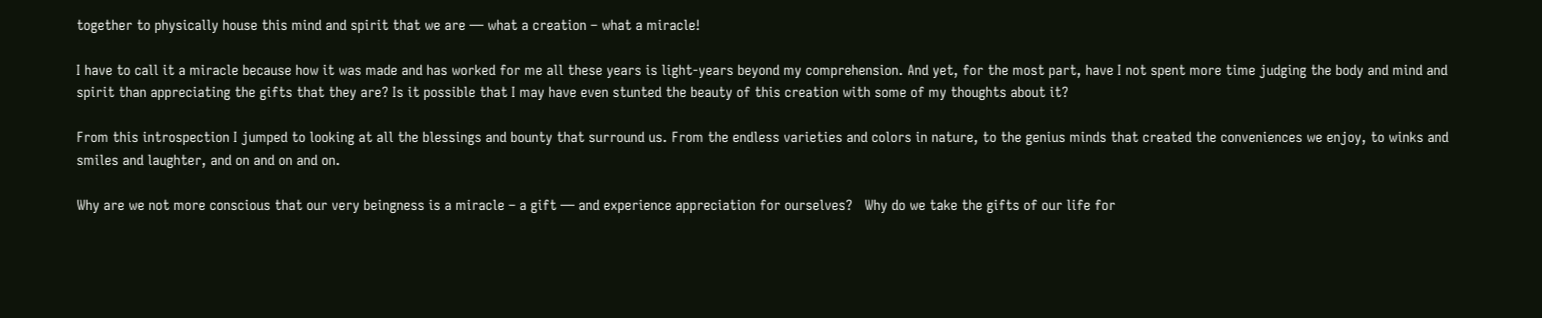together to physically house this mind and spirit that we are — what a creation – what a miracle!

I have to call it a miracle because how it was made and has worked for me all these years is light-years beyond my comprehension. And yet, for the most part, have I not spent more time judging the body and mind and spirit than appreciating the gifts that they are? Is it possible that I may have even stunted the beauty of this creation with some of my thoughts about it?

From this introspection I jumped to looking at all the blessings and bounty that surround us. From the endless varieties and colors in nature, to the genius minds that created the conveniences we enjoy, to winks and smiles and laughter, and on and on and on.

Why are we not more conscious that our very beingness is a miracle – a gift — and experience appreciation for ourselves?   Why do we take the gifts of our life for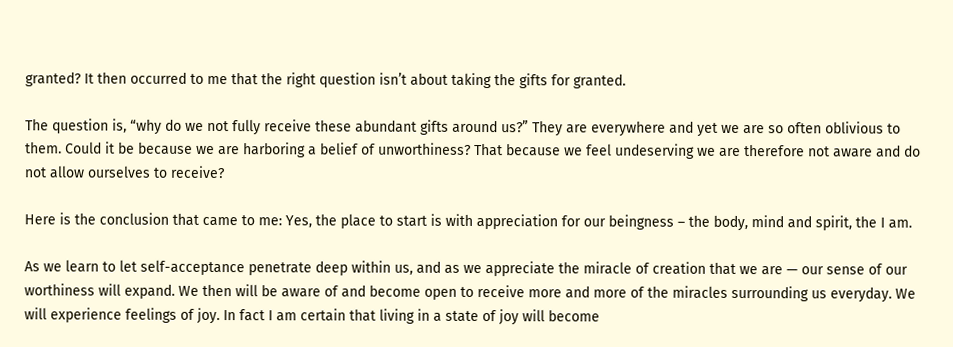granted? It then occurred to me that the right question isn’t about taking the gifts for granted.

The question is, “why do we not fully receive these abundant gifts around us?” They are everywhere and yet we are so often oblivious to them. Could it be because we are harboring a belief of unworthiness? That because we feel undeserving we are therefore not aware and do not allow ourselves to receive?

Here is the conclusion that came to me: Yes, the place to start is with appreciation for our beingness – the body, mind and spirit, the I am.

As we learn to let self-acceptance penetrate deep within us, and as we appreciate the miracle of creation that we are — our sense of our worthiness will expand. We then will be aware of and become open to receive more and more of the miracles surrounding us everyday. We will experience feelings of joy. In fact I am certain that living in a state of joy will become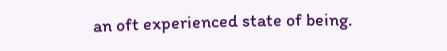an oft experienced state of being.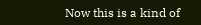Now this is a kind of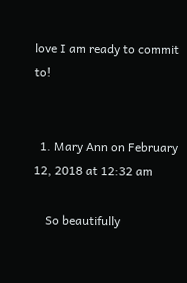love I am ready to commit to!


  1. Mary Ann on February 12, 2018 at 12:32 am

    So beautifully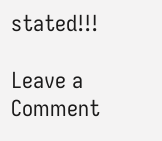stated!!!

Leave a Comment